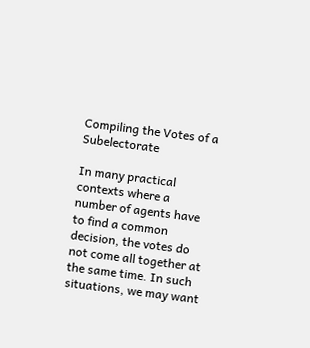Compiling the Votes of a Subelectorate

In many practical contexts where a number of agents have to find a common decision, the votes do not come all together at the same time. In such situations, we may want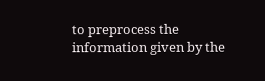to preprocess the information given by the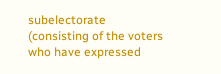subelectorate (consisting of the voters who have expressed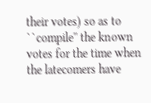their votes) so as to ``compile'' the known votes for the time when the latecomers have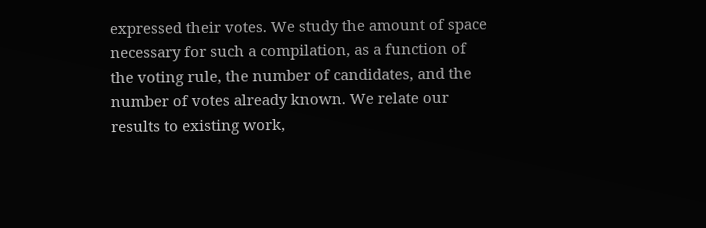expressed their votes. We study the amount of space necessary for such a compilation, as a function of the voting rule, the number of candidates, and the number of votes already known. We relate our results to existing work,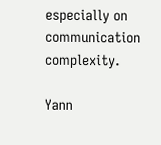especially on communication complexity.

Yann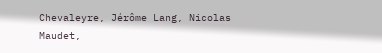Chevaleyre, Jérôme Lang, Nicolas Maudet,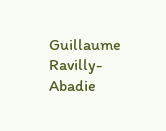Guillaume Ravilly-Abadie